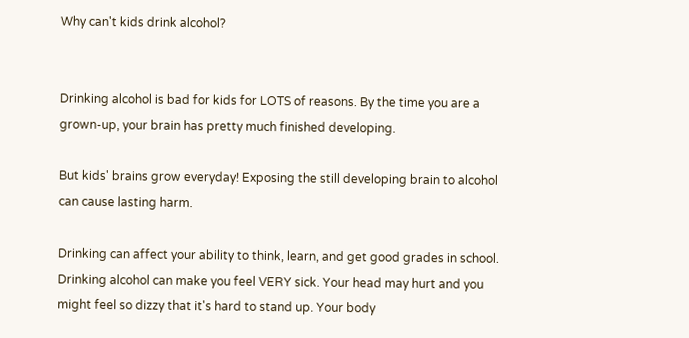Why can't kids drink alcohol?


Drinking alcohol is bad for kids for LOTS of reasons. By the time you are a grown-up, your brain has pretty much finished developing.

But kids' brains grow everyday! Exposing the still developing brain to alcohol can cause lasting harm.

Drinking can affect your ability to think, learn, and get good grades in school. Drinking alcohol can make you feel VERY sick. Your head may hurt and you might feel so dizzy that it's hard to stand up. Your body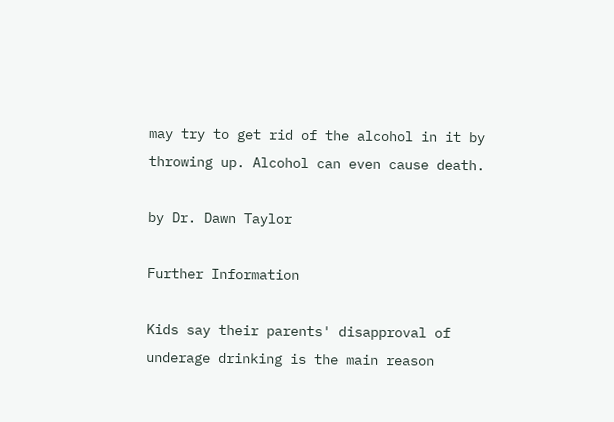may try to get rid of the alcohol in it by throwing up. Alcohol can even cause death.

by Dr. Dawn Taylor

Further Information

Kids say their parents' disapproval of underage drinking is the main reason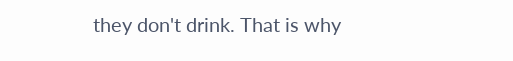they don't drink. That is why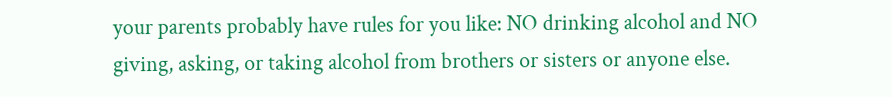your parents probably have rules for you like: NO drinking alcohol and NO giving, asking, or taking alcohol from brothers or sisters or anyone else.